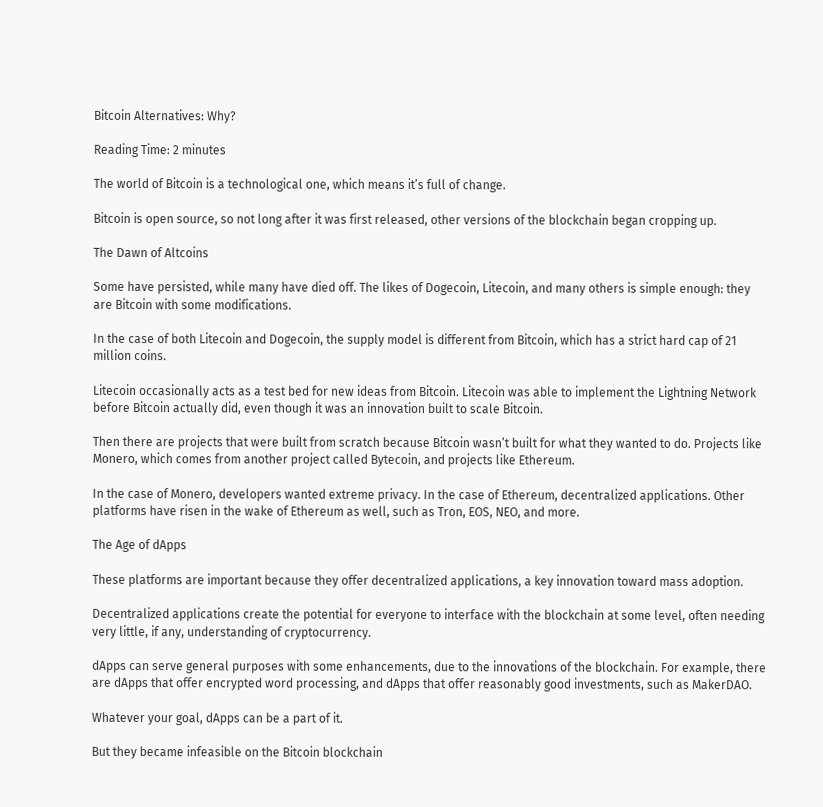Bitcoin Alternatives: Why?

Reading Time: 2 minutes

The world of Bitcoin is a technological one, which means it’s full of change.

Bitcoin is open source, so not long after it was first released, other versions of the blockchain began cropping up.

The Dawn of Altcoins

Some have persisted, while many have died off. The likes of Dogecoin, Litecoin, and many others is simple enough: they are Bitcoin with some modifications.

In the case of both Litecoin and Dogecoin, the supply model is different from Bitcoin, which has a strict hard cap of 21 million coins.

Litecoin occasionally acts as a test bed for new ideas from Bitcoin. Litecoin was able to implement the Lightning Network before Bitcoin actually did, even though it was an innovation built to scale Bitcoin.

Then there are projects that were built from scratch because Bitcoin wasn’t built for what they wanted to do. Projects like Monero, which comes from another project called Bytecoin, and projects like Ethereum.

In the case of Monero, developers wanted extreme privacy. In the case of Ethereum, decentralized applications. Other platforms have risen in the wake of Ethereum as well, such as Tron, EOS, NEO, and more.

The Age of dApps

These platforms are important because they offer decentralized applications, a key innovation toward mass adoption.

Decentralized applications create the potential for everyone to interface with the blockchain at some level, often needing very little, if any, understanding of cryptocurrency.

dApps can serve general purposes with some enhancements, due to the innovations of the blockchain. For example, there are dApps that offer encrypted word processing, and dApps that offer reasonably good investments, such as MakerDAO.

Whatever your goal, dApps can be a part of it.

But they became infeasible on the Bitcoin blockchain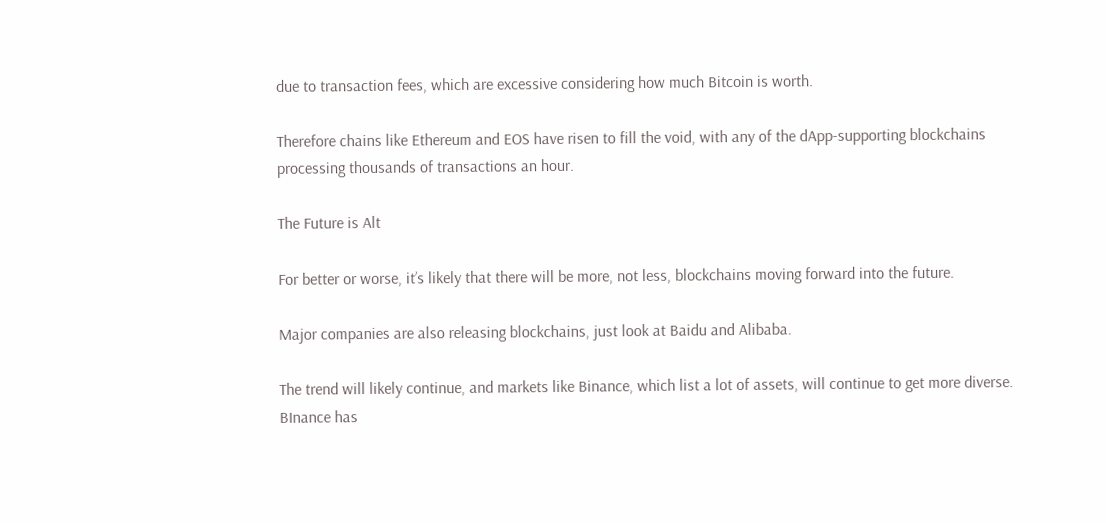due to transaction fees, which are excessive considering how much Bitcoin is worth.

Therefore chains like Ethereum and EOS have risen to fill the void, with any of the dApp-supporting blockchains processing thousands of transactions an hour.

The Future is Alt

For better or worse, it’s likely that there will be more, not less, blockchains moving forward into the future.

Major companies are also releasing blockchains, just look at Baidu and Alibaba.

The trend will likely continue, and markets like Binance, which list a lot of assets, will continue to get more diverse. BInance has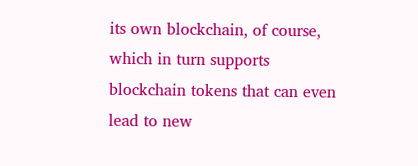its own blockchain, of course, which in turn supports blockchain tokens that can even lead to new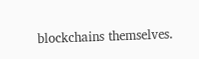blockchains themselves.